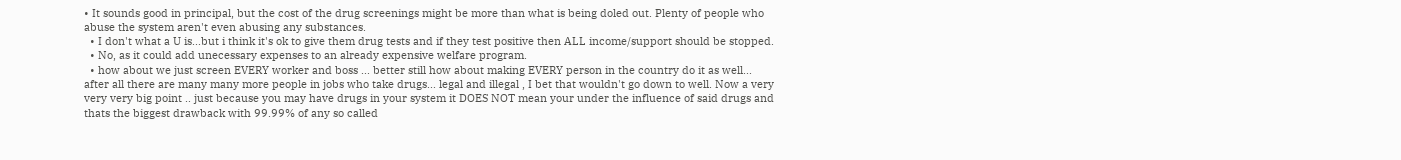• It sounds good in principal, but the cost of the drug screenings might be more than what is being doled out. Plenty of people who abuse the system aren't even abusing any substances.
  • I don't what a U is...but i think it's ok to give them drug tests and if they test positive then ALL income/support should be stopped.
  • No, as it could add unecessary expenses to an already expensive welfare program.
  • how about we just screen EVERY worker and boss ... better still how about making EVERY person in the country do it as well... after all there are many many more people in jobs who take drugs... legal and illegal , I bet that wouldn't go down to well. Now a very very very big point .. just because you may have drugs in your system it DOES NOT mean your under the influence of said drugs and thats the biggest drawback with 99.99% of any so called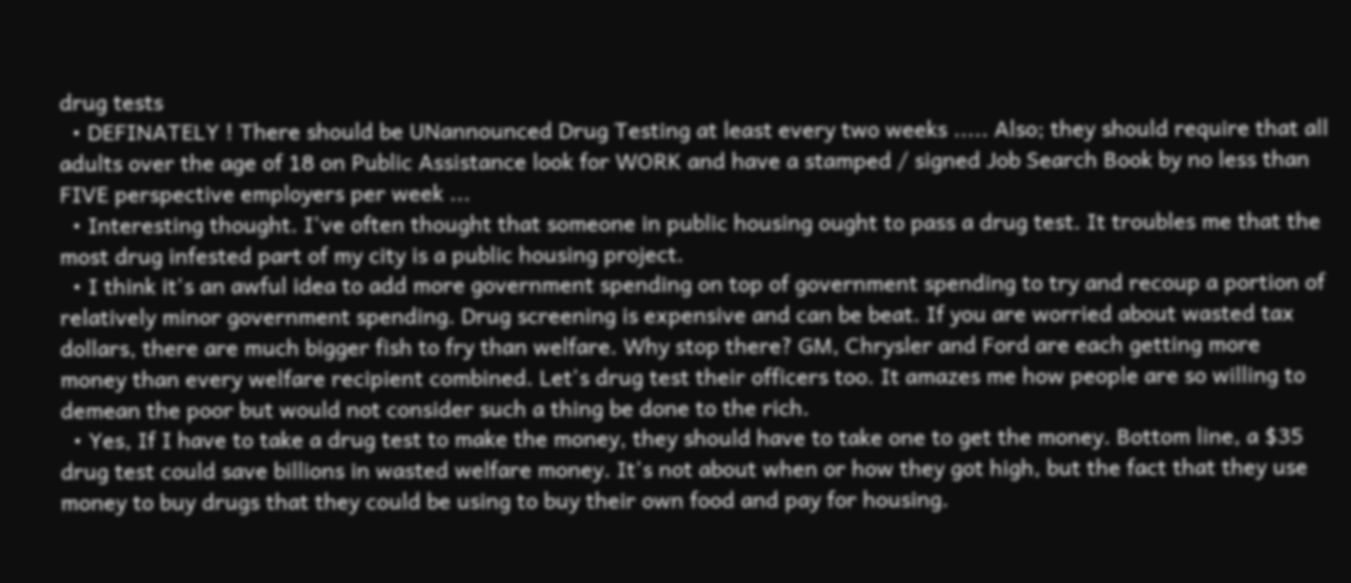drug tests
  • DEFINATELY ! There should be UNannounced Drug Testing at least every two weeks ..... Also; they should require that all adults over the age of 18 on Public Assistance look for WORK and have a stamped / signed Job Search Book by no less than FIVE perspective employers per week ...
  • Interesting thought. I've often thought that someone in public housing ought to pass a drug test. It troubles me that the most drug infested part of my city is a public housing project.
  • I think it's an awful idea to add more government spending on top of government spending to try and recoup a portion of relatively minor government spending. Drug screening is expensive and can be beat. If you are worried about wasted tax dollars, there are much bigger fish to fry than welfare. Why stop there? GM, Chrysler and Ford are each getting more money than every welfare recipient combined. Let's drug test their officers too. It amazes me how people are so willing to demean the poor but would not consider such a thing be done to the rich.
  • Yes, If I have to take a drug test to make the money, they should have to take one to get the money. Bottom line, a $35 drug test could save billions in wasted welfare money. It's not about when or how they got high, but the fact that they use money to buy drugs that they could be using to buy their own food and pay for housing.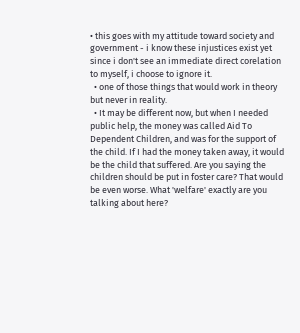• this goes with my attitude toward society and government - i know these injustices exist yet since i don't see an immediate direct corelation to myself, i choose to ignore it.
  • one of those things that would work in theory but never in reality.
  • It may be different now, but when I needed public help, the money was called Aid To Dependent Children, and was for the support of the child. If I had the money taken away, it would be the child that suffered. Are you saying the children should be put in foster care? That would be even worse. What 'welfare' exactly are you talking about here?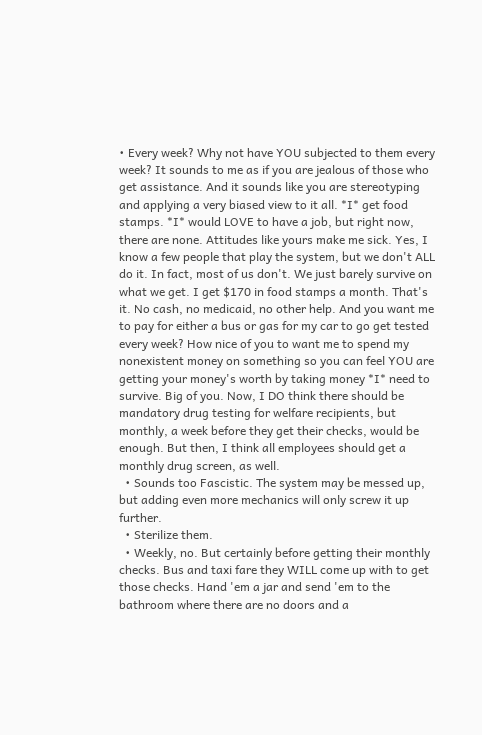• Every week? Why not have YOU subjected to them every week? It sounds to me as if you are jealous of those who get assistance. And it sounds like you are stereotyping and applying a very biased view to it all. *I* get food stamps. *I* would LOVE to have a job, but right now, there are none. Attitudes like yours make me sick. Yes, I know a few people that play the system, but we don't ALL do it. In fact, most of us don't. We just barely survive on what we get. I get $170 in food stamps a month. That's it. No cash, no medicaid, no other help. And you want me to pay for either a bus or gas for my car to go get tested every week? How nice of you to want me to spend my nonexistent money on something so you can feel YOU are getting your money's worth by taking money *I* need to survive. Big of you. Now, I DO think there should be mandatory drug testing for welfare recipients, but monthly, a week before they get their checks, would be enough. But then, I think all employees should get a monthly drug screen, as well.
  • Sounds too Fascistic. The system may be messed up, but adding even more mechanics will only screw it up further.
  • Sterilize them.
  • Weekly, no. But certainly before getting their monthly checks. Bus and taxi fare they WILL come up with to get those checks. Hand 'em a jar and send 'em to the bathroom where there are no doors and a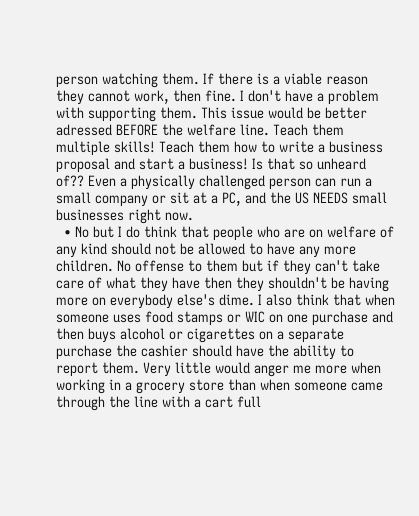person watching them. If there is a viable reason they cannot work, then fine. I don't have a problem with supporting them. This issue would be better adressed BEFORE the welfare line. Teach them multiple skills! Teach them how to write a business proposal and start a business! Is that so unheard of?? Even a physically challenged person can run a small company or sit at a PC, and the US NEEDS small businesses right now.
  • No but I do think that people who are on welfare of any kind should not be allowed to have any more children. No offense to them but if they can't take care of what they have then they shouldn't be having more on everybody else's dime. I also think that when someone uses food stamps or WIC on one purchase and then buys alcohol or cigarettes on a separate purchase the cashier should have the ability to report them. Very little would anger me more when working in a grocery store than when someone came through the line with a cart full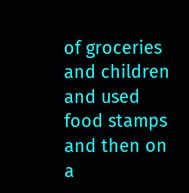of groceries and children and used food stamps and then on a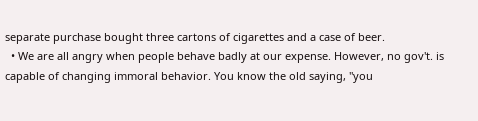separate purchase bought three cartons of cigarettes and a case of beer.
  • We are all angry when people behave badly at our expense. However, no gov't. is capable of changing immoral behavior. You know the old saying, "you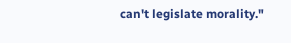can't legislate morality."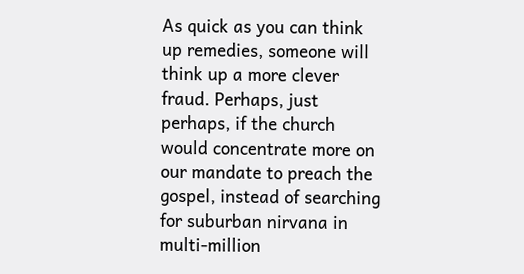As quick as you can think up remedies, someone will think up a more clever fraud. Perhaps, just perhaps, if the church would concentrate more on our mandate to preach the gospel, instead of searching for suburban nirvana in multi-million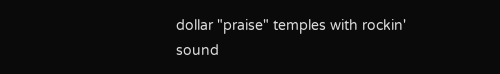dollar "praise" temples with rockin' sound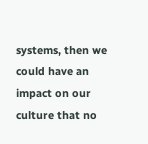systems, then we could have an impact on our culture that no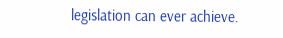legislation can ever achieve.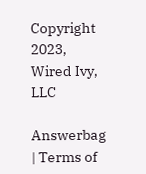Copyright 2023, Wired Ivy, LLC

Answerbag | Terms of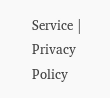Service | Privacy Policy